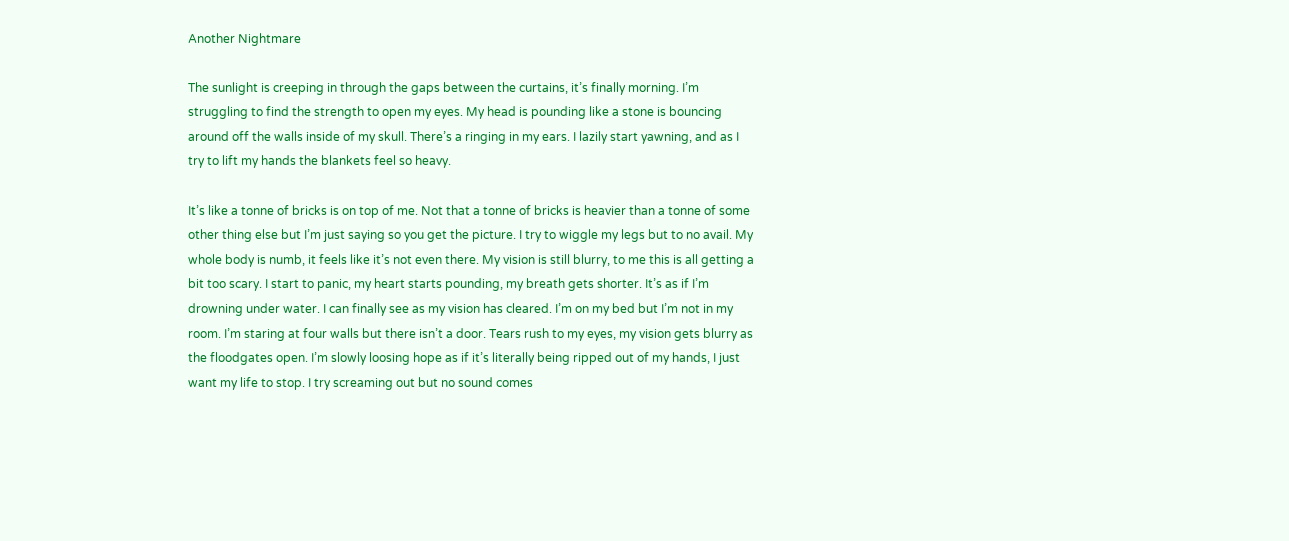Another Nightmare

The sunlight is creeping in through the gaps between the curtains, it’s finally morning. I’m struggling to find the strength to open my eyes. My head is pounding like a stone is bouncing around off the walls inside of my skull. There’s a ringing in my ears. I lazily start yawning, and as I try to lift my hands the blankets feel so heavy.

It’s like a tonne of bricks is on top of me. Not that a tonne of bricks is heavier than a tonne of some other thing else but I’m just saying so you get the picture. I try to wiggle my legs but to no avail. My whole body is numb, it feels like it’s not even there. My vision is still blurry, to me this is all getting a bit too scary. I start to panic, my heart starts pounding, my breath gets shorter. It’s as if I’m drowning under water. I can finally see as my vision has cleared. I’m on my bed but I’m not in my room. I’m staring at four walls but there isn’t a door. Tears rush to my eyes, my vision gets blurry as the floodgates open. I’m slowly loosing hope as if it’s literally being ripped out of my hands, I just want my life to stop. I try screaming out but no sound comes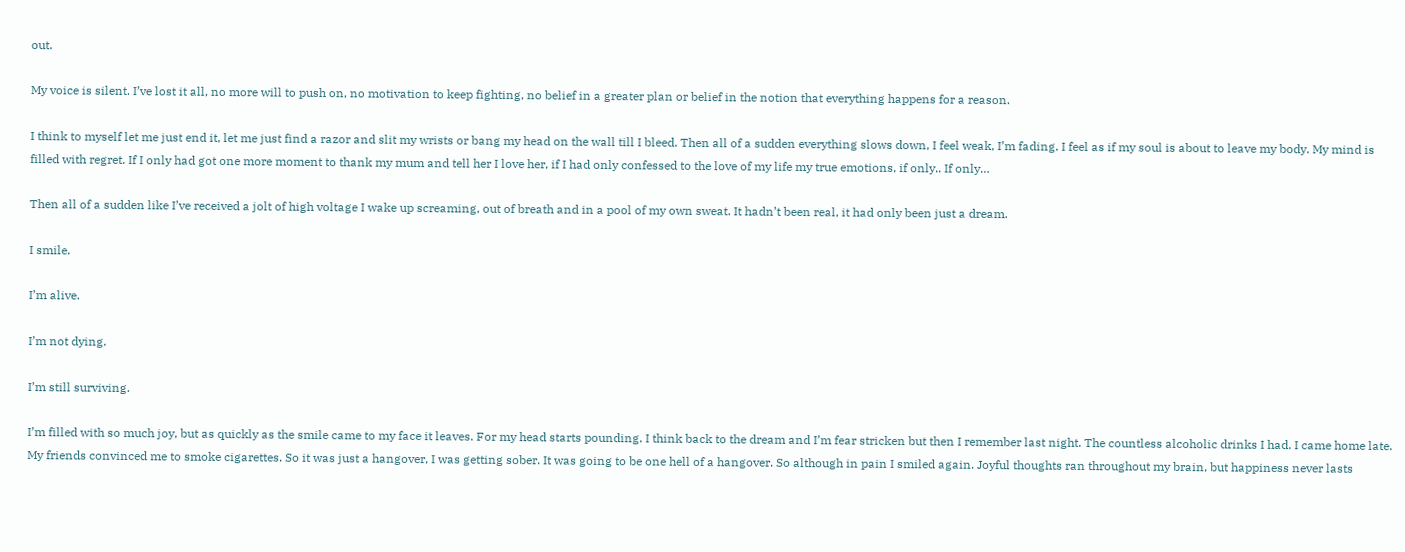out.

My voice is silent. I’ve lost it all, no more will to push on, no motivation to keep fighting, no belief in a greater plan or belief in the notion that everything happens for a reason.

I think to myself let me just end it, let me just find a razor and slit my wrists or bang my head on the wall till I bleed. Then all of a sudden everything slows down, I feel weak, I’m fading. I feel as if my soul is about to leave my body. My mind is filled with regret. If I only had got one more moment to thank my mum and tell her I love her, if I had only confessed to the love of my life my true emotions, if only.. If only…

Then all of a sudden like I’ve received a jolt of high voltage I wake up screaming, out of breath and in a pool of my own sweat. It hadn’t been real, it had only been just a dream.

I smile.

I’m alive.

I’m not dying.

I’m still surviving.

I’m filled with so much joy, but as quickly as the smile came to my face it leaves. For my head starts pounding. I think back to the dream and I’m fear stricken but then I remember last night. The countless alcoholic drinks I had. I came home late. My friends convinced me to smoke cigarettes. So it was just a hangover, I was getting sober. It was going to be one hell of a hangover. So although in pain I smiled again. Joyful thoughts ran throughout my brain, but happiness never lasts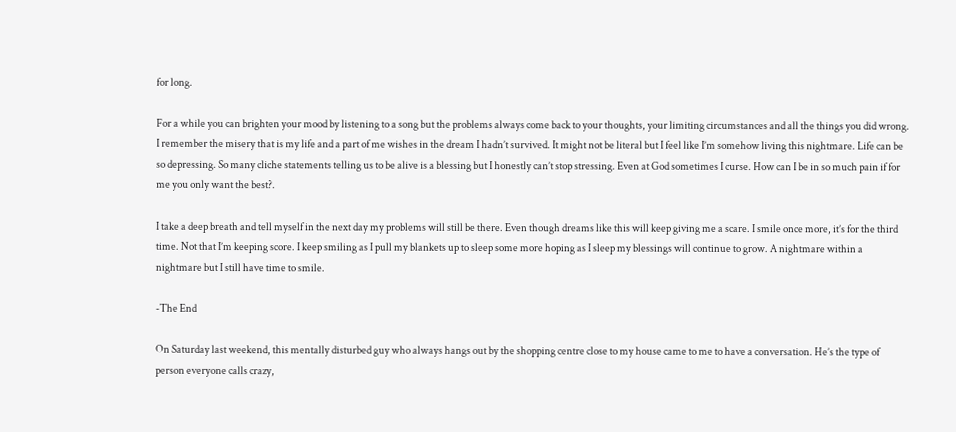for long.

For a while you can brighten your mood by listening to a song but the problems always come back to your thoughts, your limiting circumstances and all the things you did wrong. I remember the misery that is my life and a part of me wishes in the dream I hadn’t survived. It might not be literal but I feel like I’m somehow living this nightmare. Life can be so depressing. So many cliche statements telling us to be alive is a blessing but I honestly can’t stop stressing. Even at God sometimes I curse. How can I be in so much pain if for me you only want the best?.

I take a deep breath and tell myself in the next day my problems will still be there. Even though dreams like this will keep giving me a scare. I smile once more, it’s for the third time. Not that I’m keeping score. I keep smiling as I pull my blankets up to sleep some more hoping as I sleep my blessings will continue to grow. A nightmare within a nightmare but I still have time to smile.

-The End

On Saturday last weekend, this mentally disturbed guy who always hangs out by the shopping centre close to my house came to me to have a conversation. He’s the type of person everyone calls crazy,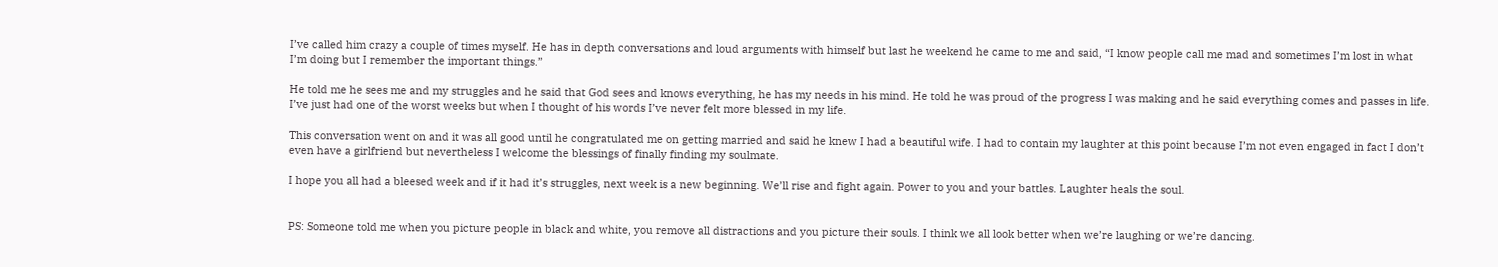I’ve called him crazy a couple of times myself. He has in depth conversations and loud arguments with himself but last he weekend he came to me and said, “I know people call me mad and sometimes I’m lost in what I’m doing but I remember the important things.”

He told me he sees me and my struggles and he said that God sees and knows everything, he has my needs in his mind. He told he was proud of the progress I was making and he said everything comes and passes in life. I’ve just had one of the worst weeks but when I thought of his words I’ve never felt more blessed in my life.

This conversation went on and it was all good until he congratulated me on getting married and said he knew I had a beautiful wife. I had to contain my laughter at this point because I’m not even engaged in fact I don’t even have a girlfriend but nevertheless I welcome the blessings of finally finding my soulmate.

I hope you all had a bleesed week and if it had it’s struggles, next week is a new beginning. We’ll rise and fight again. Power to you and your battles. Laughter heals the soul.


PS: Someone told me when you picture people in black and white, you remove all distractions and you picture their souls. I think we all look better when we’re laughing or we’re dancing.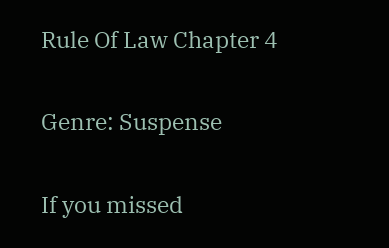Rule Of Law Chapter 4

Genre: Suspense

If you missed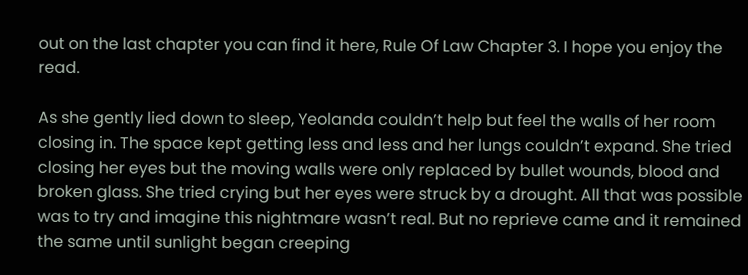out on the last chapter you can find it here, Rule Of Law Chapter 3. I hope you enjoy the read.

As she gently lied down to sleep, Yeolanda couldn’t help but feel the walls of her room closing in. The space kept getting less and less and her lungs couldn’t expand. She tried closing her eyes but the moving walls were only replaced by bullet wounds, blood and broken glass. She tried crying but her eyes were struck by a drought. All that was possible was to try and imagine this nightmare wasn’t real. But no reprieve came and it remained the same until sunlight began creeping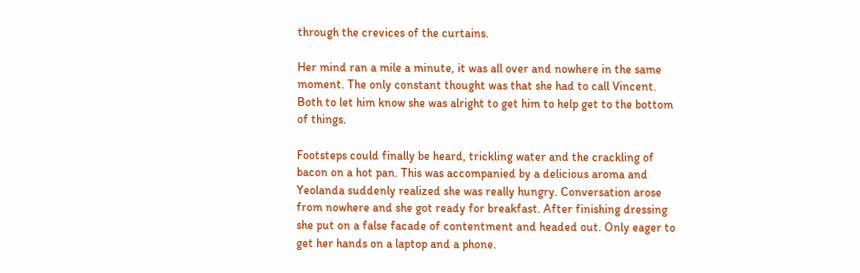through the crevices of the curtains.

Her mind ran a mile a minute, it was all over and nowhere in the same moment. The only constant thought was that she had to call Vincent. Both to let him know she was alright to get him to help get to the bottom of things.

Footsteps could finally be heard, trickling water and the crackling of bacon on a hot pan. This was accompanied by a delicious aroma and Yeolanda suddenly realized she was really hungry. Conversation arose from nowhere and she got ready for breakfast. After finishing dressing she put on a false facade of contentment and headed out. Only eager to get her hands on a laptop and a phone.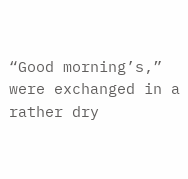“Good morning’s,” were exchanged in a rather dry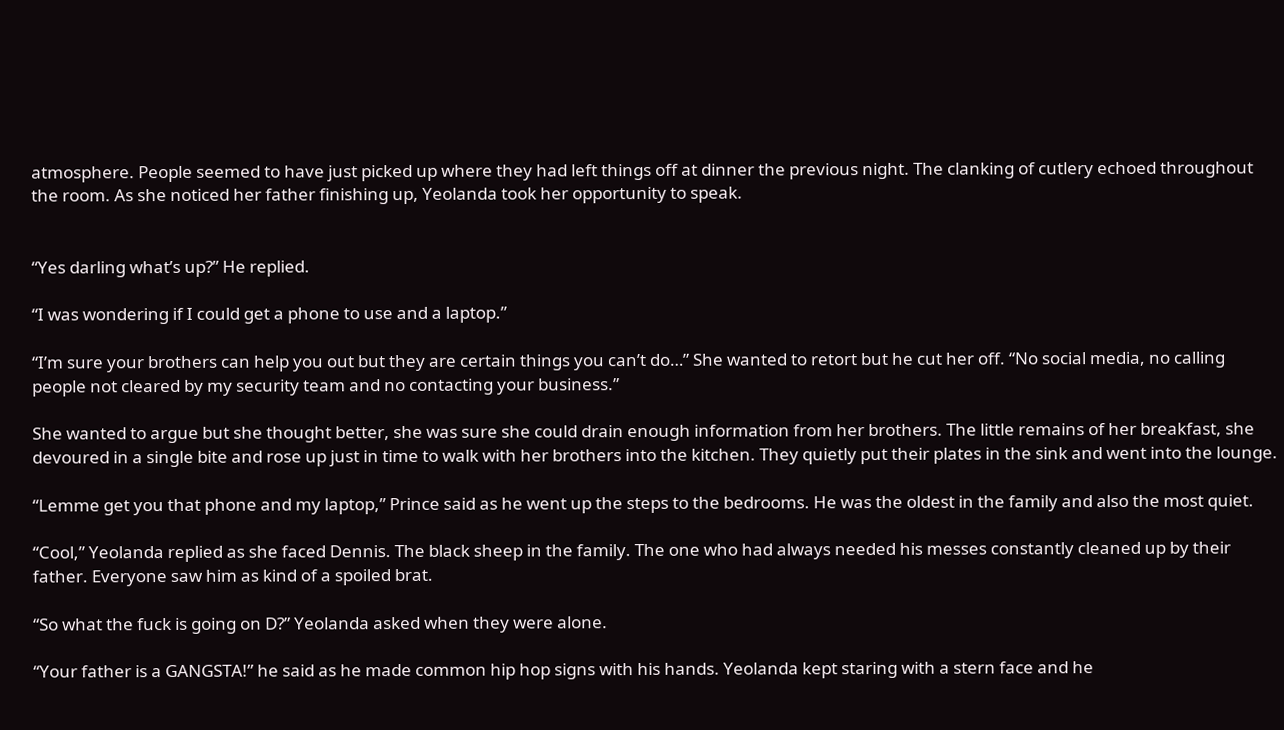atmosphere. People seemed to have just picked up where they had left things off at dinner the previous night. The clanking of cutlery echoed throughout the room. As she noticed her father finishing up, Yeolanda took her opportunity to speak.


“Yes darling what’s up?” He replied.

“I was wondering if I could get a phone to use and a laptop.”

“I’m sure your brothers can help you out but they are certain things you can’t do…” She wanted to retort but he cut her off. “No social media, no calling people not cleared by my security team and no contacting your business.”

She wanted to argue but she thought better, she was sure she could drain enough information from her brothers. The little remains of her breakfast, she devoured in a single bite and rose up just in time to walk with her brothers into the kitchen. They quietly put their plates in the sink and went into the lounge.

“Lemme get you that phone and my laptop,” Prince said as he went up the steps to the bedrooms. He was the oldest in the family and also the most quiet.

“Cool,” Yeolanda replied as she faced Dennis. The black sheep in the family. The one who had always needed his messes constantly cleaned up by their father. Everyone saw him as kind of a spoiled brat.

“So what the fuck is going on D?” Yeolanda asked when they were alone.

“Your father is a GANGSTA!” he said as he made common hip hop signs with his hands. Yeolanda kept staring with a stern face and he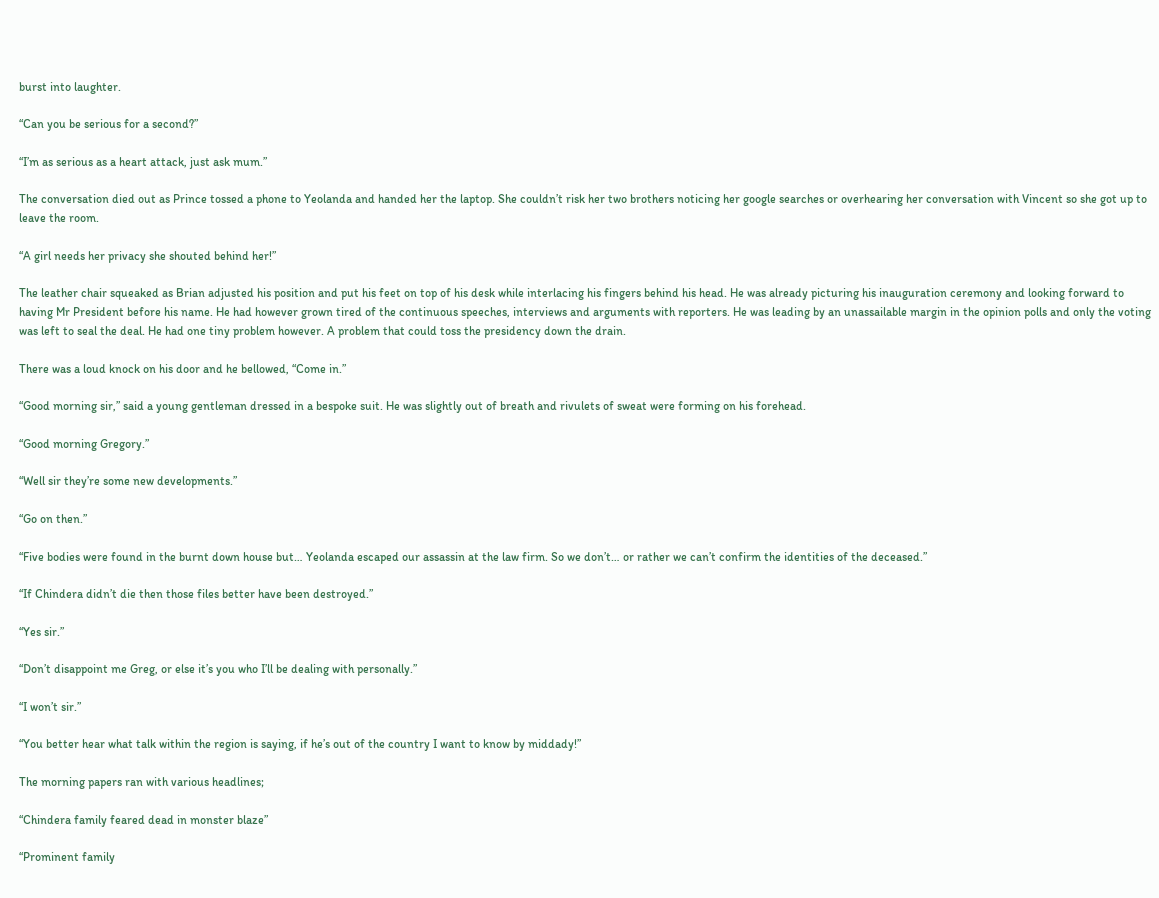burst into laughter.

“Can you be serious for a second?”

“I’m as serious as a heart attack, just ask mum.”

The conversation died out as Prince tossed a phone to Yeolanda and handed her the laptop. She couldn’t risk her two brothers noticing her google searches or overhearing her conversation with Vincent so she got up to leave the room.

“A girl needs her privacy she shouted behind her!”

The leather chair squeaked as Brian adjusted his position and put his feet on top of his desk while interlacing his fingers behind his head. He was already picturing his inauguration ceremony and looking forward to having Mr President before his name. He had however grown tired of the continuous speeches, interviews and arguments with reporters. He was leading by an unassailable margin in the opinion polls and only the voting was left to seal the deal. He had one tiny problem however. A problem that could toss the presidency down the drain.

There was a loud knock on his door and he bellowed, “Come in.”

“Good morning sir,” said a young gentleman dressed in a bespoke suit. He was slightly out of breath and rivulets of sweat were forming on his forehead.

“Good morning Gregory.”

“Well sir they’re some new developments.”

“Go on then.”

“Five bodies were found in the burnt down house but… Yeolanda escaped our assassin at the law firm. So we don’t… or rather we can’t confirm the identities of the deceased.”

“If Chindera didn’t die then those files better have been destroyed.”

“Yes sir.”

“Don’t disappoint me Greg, or else it’s you who I’ll be dealing with personally.”

“I won’t sir.”

“You better hear what talk within the region is saying, if he’s out of the country I want to know by middady!”

The morning papers ran with various headlines;

“Chindera family feared dead in monster blaze”

“Prominent family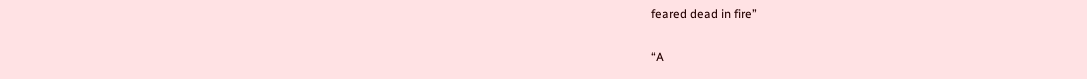feared dead in fire”

“A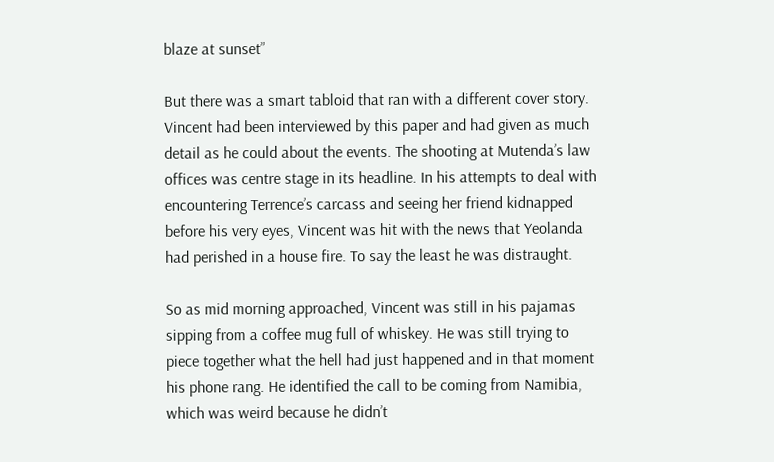blaze at sunset”

But there was a smart tabloid that ran with a different cover story. Vincent had been interviewed by this paper and had given as much detail as he could about the events. The shooting at Mutenda’s law offices was centre stage in its headline. In his attempts to deal with encountering Terrence’s carcass and seeing her friend kidnapped before his very eyes, Vincent was hit with the news that Yeolanda had perished in a house fire. To say the least he was distraught.

So as mid morning approached, Vincent was still in his pajamas sipping from a coffee mug full of whiskey. He was still trying to piece together what the hell had just happened and in that moment his phone rang. He identified the call to be coming from Namibia, which was weird because he didn’t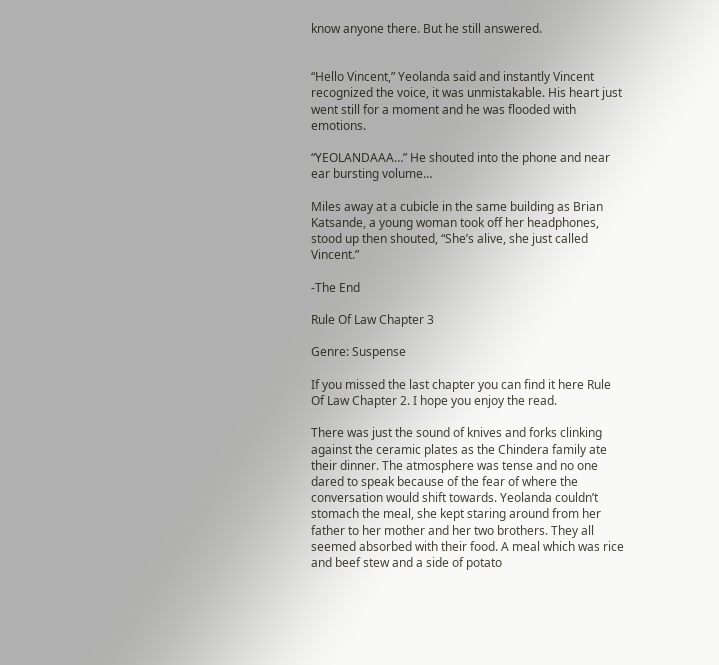know anyone there. But he still answered.


“Hello Vincent,” Yeolanda said and instantly Vincent recognized the voice, it was unmistakable. His heart just went still for a moment and he was flooded with emotions.

“YEOLANDAAA…” He shouted into the phone and near ear bursting volume…

Miles away at a cubicle in the same building as Brian Katsande, a young woman took off her headphones, stood up then shouted, “She’s alive, she just called Vincent.”

-The End

Rule Of Law Chapter 3

Genre: Suspense

If you missed the last chapter you can find it here Rule Of Law Chapter 2. I hope you enjoy the read.

There was just the sound of knives and forks clinking against the ceramic plates as the Chindera family ate their dinner. The atmosphere was tense and no one dared to speak because of the fear of where the conversation would shift towards. Yeolanda couldn’t stomach the meal, she kept staring around from her father to her mother and her two brothers. They all seemed absorbed with their food. A meal which was rice and beef stew and a side of potato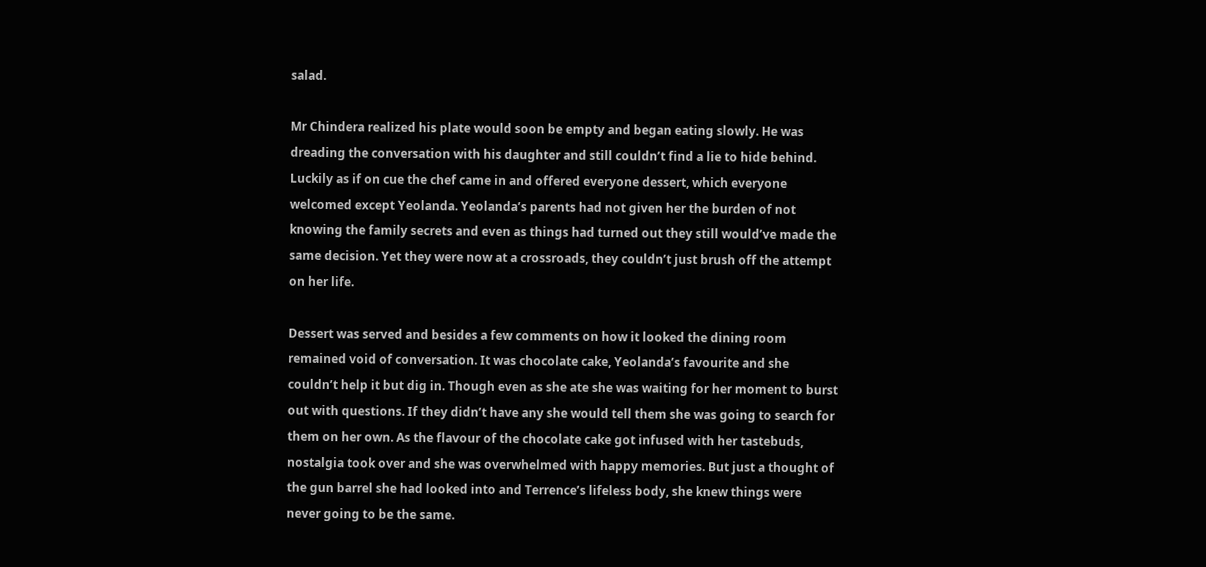salad.

Mr Chindera realized his plate would soon be empty and began eating slowly. He was dreading the conversation with his daughter and still couldn’t find a lie to hide behind. Luckily as if on cue the chef came in and offered everyone dessert, which everyone welcomed except Yeolanda. Yeolanda’s parents had not given her the burden of not knowing the family secrets and even as things had turned out they still would’ve made the same decision. Yet they were now at a crossroads, they couldn’t just brush off the attempt on her life.

Dessert was served and besides a few comments on how it looked the dining room remained void of conversation. It was chocolate cake, Yeolanda’s favourite and she couldn’t help it but dig in. Though even as she ate she was waiting for her moment to burst out with questions. If they didn’t have any she would tell them she was going to search for them on her own. As the flavour of the chocolate cake got infused with her tastebuds, nostalgia took over and she was overwhelmed with happy memories. But just a thought of the gun barrel she had looked into and Terrence’s lifeless body, she knew things were never going to be the same.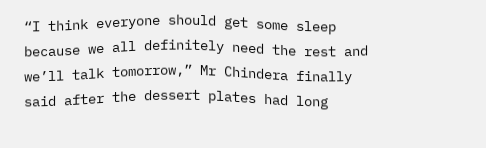“I think everyone should get some sleep because we all definitely need the rest and we’ll talk tomorrow,” Mr Chindera finally said after the dessert plates had long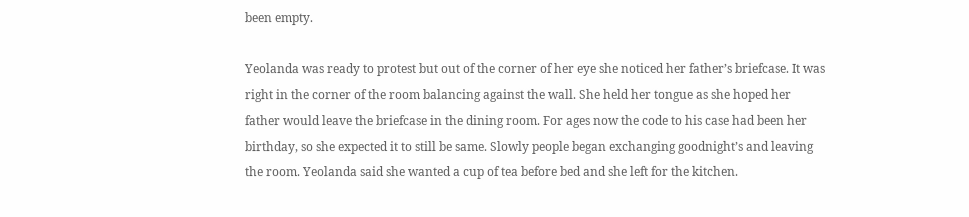been empty.

Yeolanda was ready to protest but out of the corner of her eye she noticed her father’s briefcase. It was right in the corner of the room balancing against the wall. She held her tongue as she hoped her father would leave the briefcase in the dining room. For ages now the code to his case had been her birthday, so she expected it to still be same. Slowly people began exchanging goodnight’s and leaving the room. Yeolanda said she wanted a cup of tea before bed and she left for the kitchen.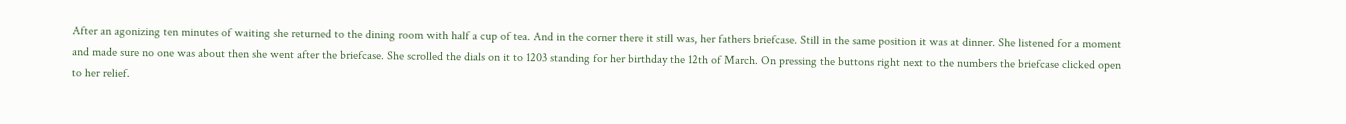After an agonizing ten minutes of waiting she returned to the dining room with half a cup of tea. And in the corner there it still was, her fathers briefcase. Still in the same position it was at dinner. She listened for a moment and made sure no one was about then she went after the briefcase. She scrolled the dials on it to 1203 standing for her birthday the 12th of March. On pressing the buttons right next to the numbers the briefcase clicked open to her relief.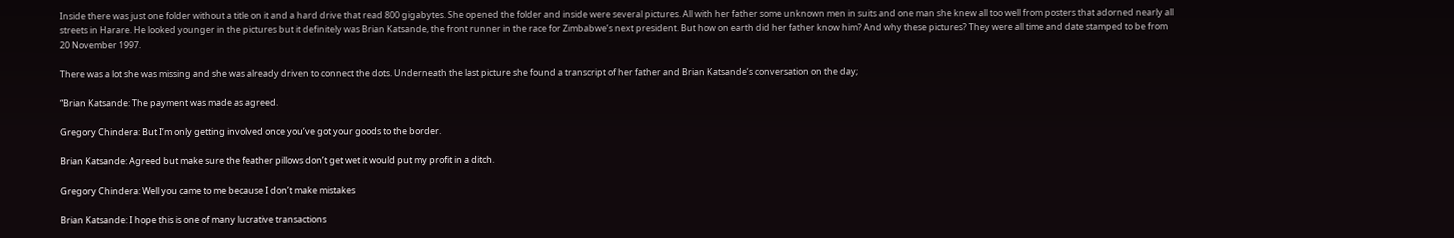Inside there was just one folder without a title on it and a hard drive that read 800 gigabytes. She opened the folder and inside were several pictures. All with her father some unknown men in suits and one man she knew all too well from posters that adorned nearly all streets in Harare. He looked younger in the pictures but it definitely was Brian Katsande, the front runner in the race for Zimbabwe’s next president. But how on earth did her father know him? And why these pictures? They were all time and date stamped to be from 20 November 1997.

There was a lot she was missing and she was already driven to connect the dots. Underneath the last picture she found a transcript of her father and Brian Katsande’s conversation on the day;

“Brian Katsande: The payment was made as agreed.

Gregory Chindera: But I’m only getting involved once you’ve got your goods to the border.

Brian Katsande: Agreed but make sure the feather pillows don’t get wet it would put my profit in a ditch.

Gregory Chindera: Well you came to me because I don’t make mistakes

Brian Katsande: I hope this is one of many lucrative transactions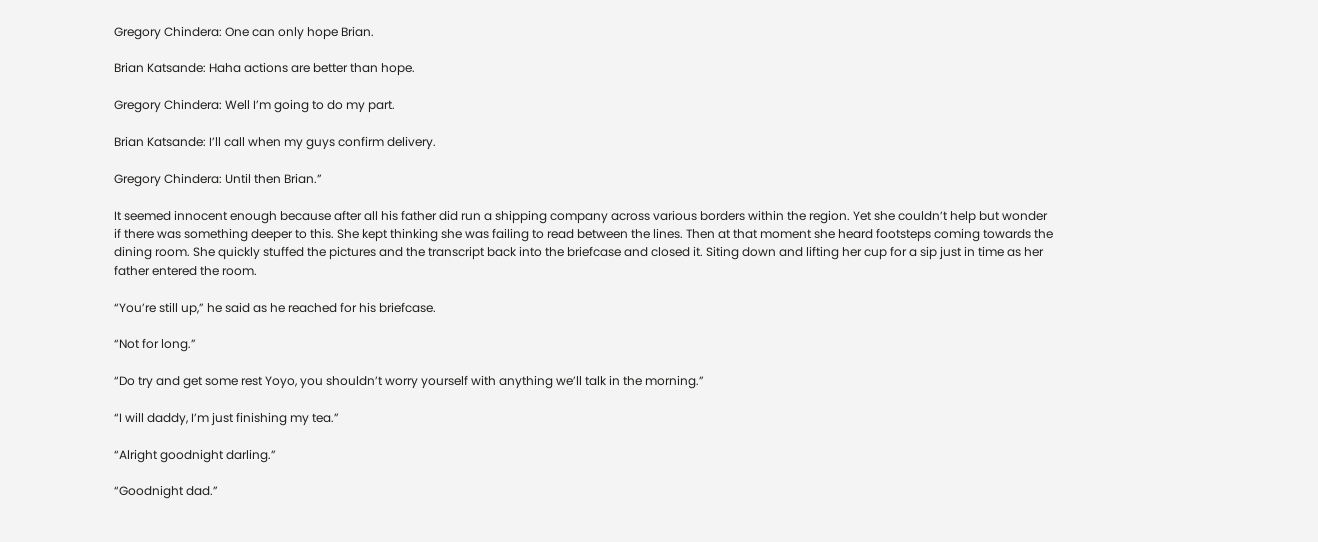Gregory Chindera: One can only hope Brian.

Brian Katsande: Haha actions are better than hope.

Gregory Chindera: Well I’m going to do my part.

Brian Katsande: I’ll call when my guys confirm delivery.

Gregory Chindera: Until then Brian.”

It seemed innocent enough because after all his father did run a shipping company across various borders within the region. Yet she couldn’t help but wonder if there was something deeper to this. She kept thinking she was failing to read between the lines. Then at that moment she heard footsteps coming towards the dining room. She quickly stuffed the pictures and the transcript back into the briefcase and closed it. Siting down and lifting her cup for a sip just in time as her father entered the room.

“You’re still up,” he said as he reached for his briefcase.

“Not for long.”

“Do try and get some rest Yoyo, you shouldn’t worry yourself with anything we’ll talk in the morning.”

“I will daddy, I’m just finishing my tea.”

“Alright goodnight darling.”

“Goodnight dad.”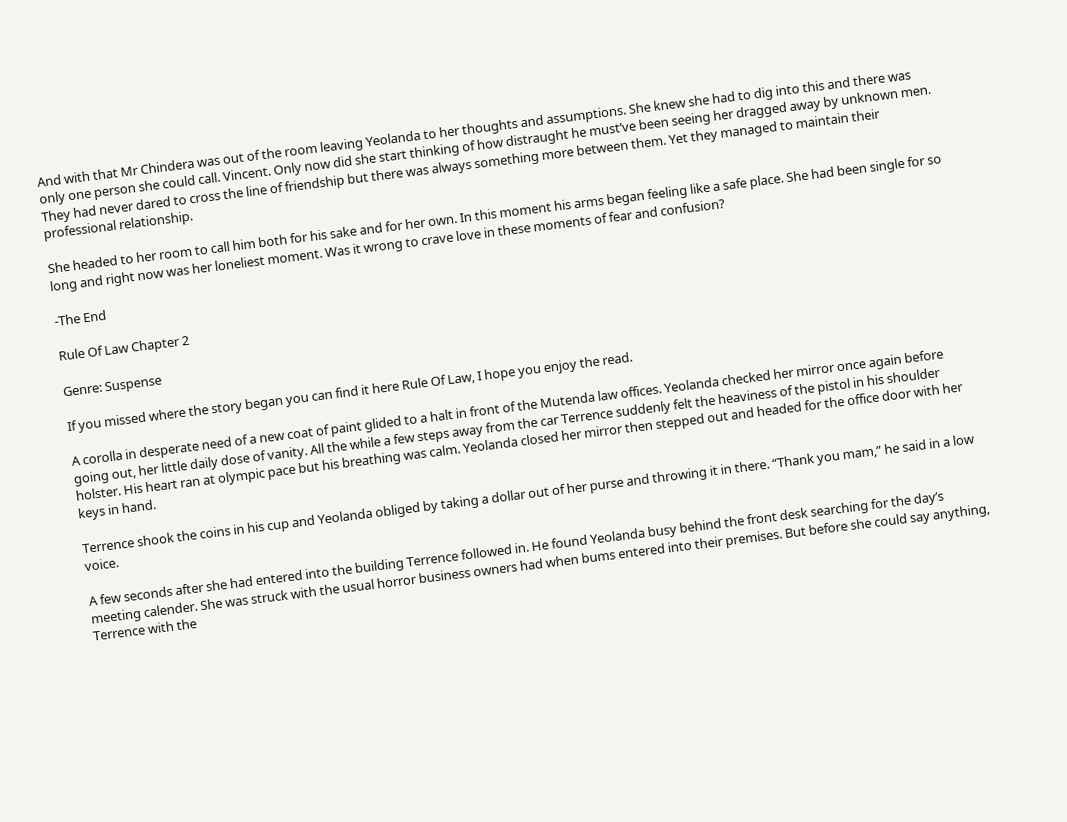And with that Mr Chindera was out of the room leaving Yeolanda to her thoughts and assumptions. She knew she had to dig into this and there was only one person she could call. Vincent. Only now did she start thinking of how distraught he must’ve been seeing her dragged away by unknown men. They had never dared to cross the line of friendship but there was always something more between them. Yet they managed to maintain their professional relationship.

She headed to her room to call him both for his sake and for her own. In this moment his arms began feeling like a safe place. She had been single for so long and right now was her loneliest moment. Was it wrong to crave love in these moments of fear and confusion?

-The End

Rule Of Law Chapter 2

Genre: Suspense

If you missed where the story began you can find it here Rule Of Law, I hope you enjoy the read.

A corolla in desperate need of a new coat of paint glided to a halt in front of the Mutenda law offices. Yeolanda checked her mirror once again before going out, her little daily dose of vanity. All the while a few steps away from the car Terrence suddenly felt the heaviness of the pistol in his shoulder holster. His heart ran at olympic pace but his breathing was calm. Yeolanda closed her mirror then stepped out and headed for the office door with her keys in hand.

Terrence shook the coins in his cup and Yeolanda obliged by taking a dollar out of her purse and throwing it in there. “Thank you mam,” he said in a low voice.

A few seconds after she had entered into the building Terrence followed in. He found Yeolanda busy behind the front desk searching for the day’s meeting calender. She was struck with the usual horror business owners had when bums entered into their premises. But before she could say anything, Terrence with the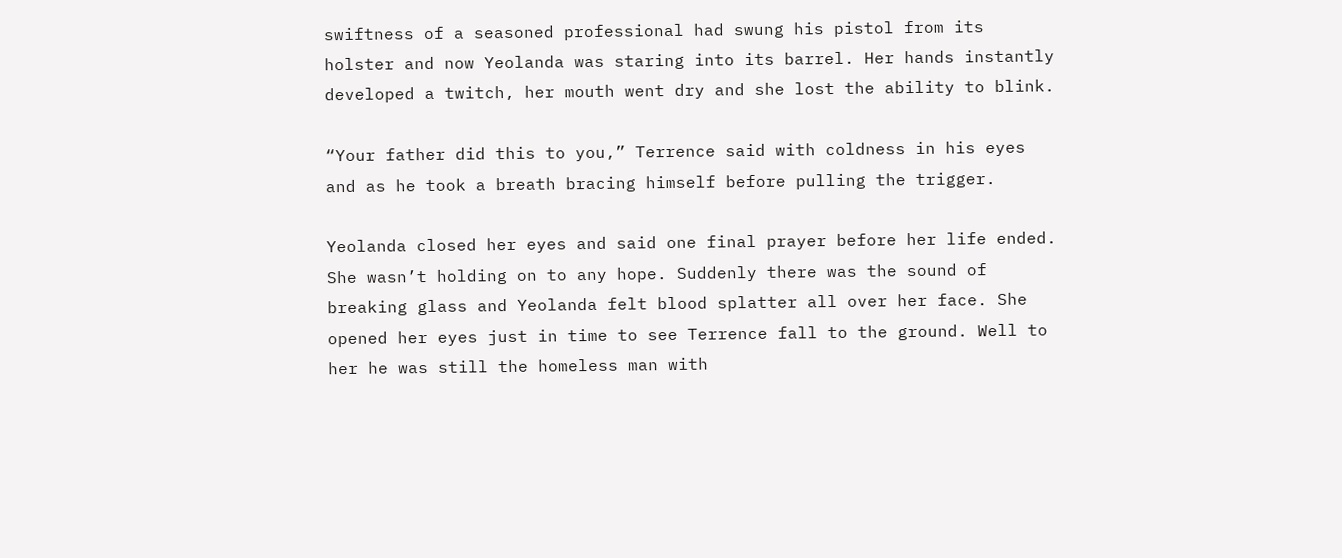swiftness of a seasoned professional had swung his pistol from its holster and now Yeolanda was staring into its barrel. Her hands instantly developed a twitch, her mouth went dry and she lost the ability to blink.

“Your father did this to you,” Terrence said with coldness in his eyes and as he took a breath bracing himself before pulling the trigger.

Yeolanda closed her eyes and said one final prayer before her life ended. She wasn’t holding on to any hope. Suddenly there was the sound of breaking glass and Yeolanda felt blood splatter all over her face. She opened her eyes just in time to see Terrence fall to the ground. Well to her he was still the homeless man with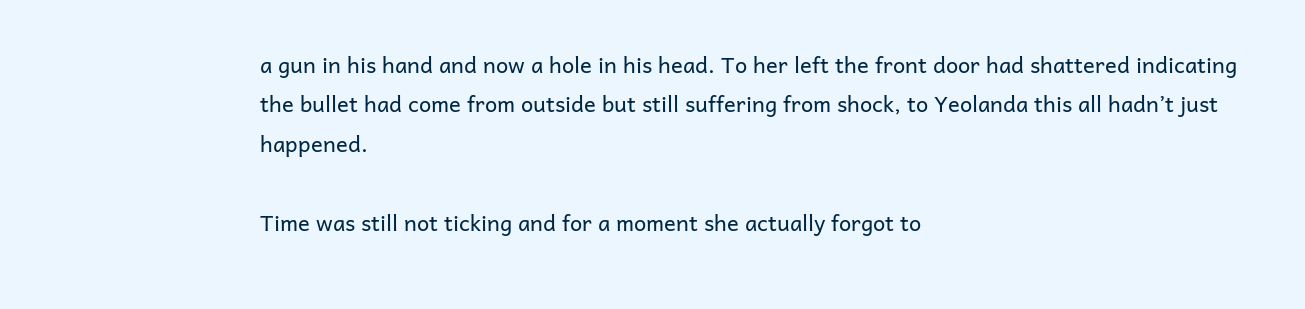a gun in his hand and now a hole in his head. To her left the front door had shattered indicating the bullet had come from outside but still suffering from shock, to Yeolanda this all hadn’t just happened.

Time was still not ticking and for a moment she actually forgot to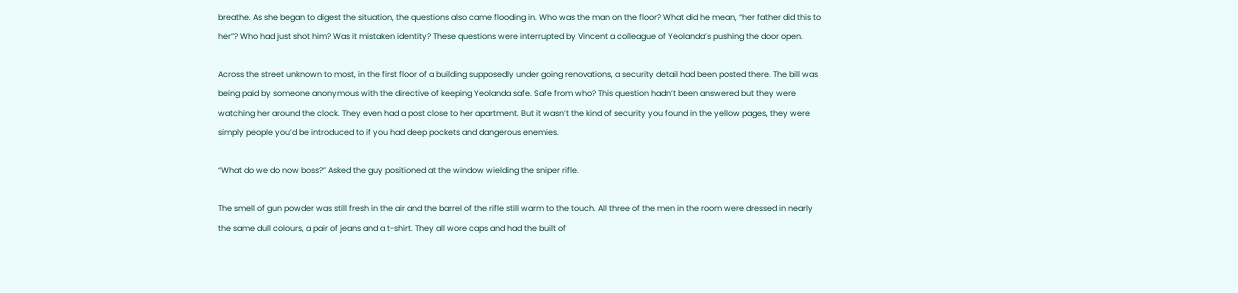breathe. As she began to digest the situation, the questions also came flooding in. Who was the man on the floor? What did he mean, “her father did this to her”? Who had just shot him? Was it mistaken identity? These questions were interrupted by Vincent a colleague of Yeolanda’s pushing the door open.

Across the street unknown to most, in the first floor of a building supposedly under going renovations, a security detail had been posted there. The bill was being paid by someone anonymous with the directive of keeping Yeolanda safe. Safe from who? This question hadn’t been answered but they were watching her around the clock. They even had a post close to her apartment. But it wasn’t the kind of security you found in the yellow pages, they were simply people you’d be introduced to if you had deep pockets and dangerous enemies.

“What do we do now boss?” Asked the guy positioned at the window wielding the sniper rifle.

The smell of gun powder was still fresh in the air and the barrel of the rifle still warm to the touch. All three of the men in the room were dressed in nearly the same dull colours, a pair of jeans and a t-shirt. They all wore caps and had the built of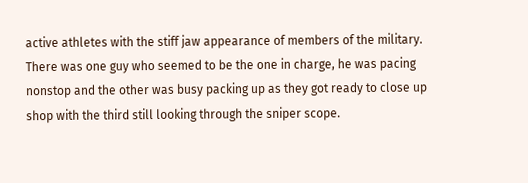active athletes with the stiff jaw appearance of members of the military. There was one guy who seemed to be the one in charge, he was pacing nonstop and the other was busy packing up as they got ready to close up shop with the third still looking through the sniper scope.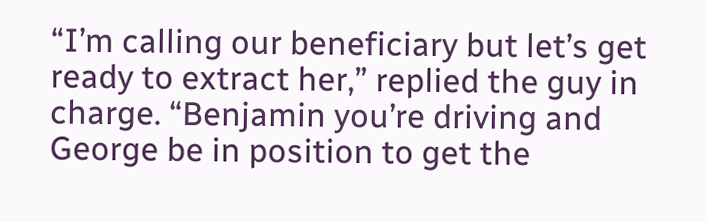“I’m calling our beneficiary but let’s get ready to extract her,” replied the guy in charge. “Benjamin you’re driving and George be in position to get the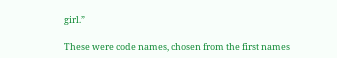girl.”

These were code names, chosen from the first names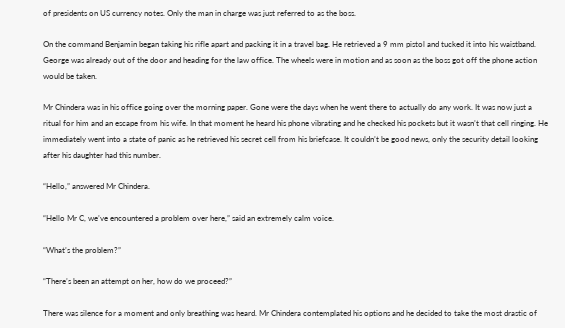of presidents on US currency notes. Only the man in charge was just referred to as the boss.

On the command Benjamin began taking his rifle apart and packing it in a travel bag. He retrieved a 9 mm pistol and tucked it into his waistband. George was already out of the door and heading for the law office. The wheels were in motion and as soon as the boss got off the phone action would be taken.

Mr Chindera was in his office going over the morning paper. Gone were the days when he went there to actually do any work. It was now just a ritual for him and an escape from his wife. In that moment he heard his phone vibrating and he checked his pockets but it wasn’t that cell ringing. He immediately went into a state of panic as he retrieved his secret cell from his briefcase. It couldn’t be good news, only the security detail looking after his daughter had this number.

“Hello,” answered Mr Chindera.

“Hello Mr C, we’ve encountered a problem over here,” said an extremely calm voice.

“What’s the problem?”

“There’s been an attempt on her, how do we proceed?”

There was silence for a moment and only breathing was heard. Mr Chindera contemplated his options and he decided to take the most drastic of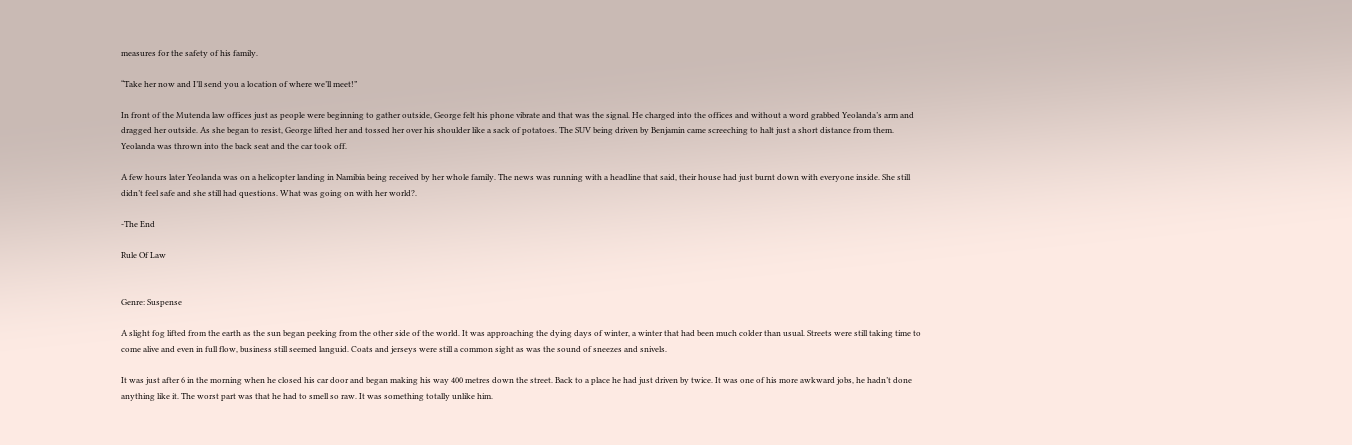measures for the safety of his family.

“Take her now and I’ll send you a location of where we’ll meet!”

In front of the Mutenda law offices just as people were beginning to gather outside, George felt his phone vibrate and that was the signal. He charged into the offices and without a word grabbed Yeolanda’s arm and dragged her outside. As she began to resist, George lifted her and tossed her over his shoulder like a sack of potatoes. The SUV being driven by Benjamin came screeching to halt just a short distance from them. Yeolanda was thrown into the back seat and the car took off.

A few hours later Yeolanda was on a helicopter landing in Namibia being received by her whole family. The news was running with a headline that said, their house had just burnt down with everyone inside. She still didn’t feel safe and she still had questions. What was going on with her world?.

-The End

Rule Of Law


Genre: Suspense

A slight fog lifted from the earth as the sun began peeking from the other side of the world. It was approaching the dying days of winter, a winter that had been much colder than usual. Streets were still taking time to come alive and even in full flow, business still seemed languid. Coats and jerseys were still a common sight as was the sound of sneezes and snivels.

It was just after 6 in the morning when he closed his car door and began making his way 400 metres down the street. Back to a place he had just driven by twice. It was one of his more awkward jobs, he hadn’t done anything like it. The worst part was that he had to smell so raw. It was something totally unlike him.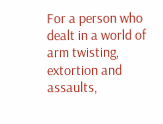For a person who dealt in a world of arm twisting, extortion and assaults,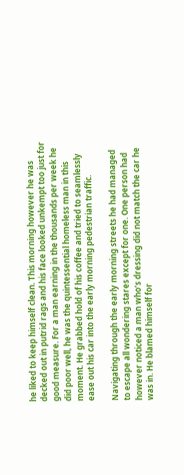he liked to keep himself clean. This morning however he was decked out in putrid rags and his face looked unkempt too just for good measure. For a man earning in the thousands per week he did poor well, he was the quintessential homeless man in this moment. He grabbed hold of his coffee and tried to seamlessly ease out his car into the early morning pedestrian traffic.

Navigating through the early morning streets he had managed to escape all wondering stares except for one. One person had however noticed a man who’s dressing did not match the car he was in. He blamed himself for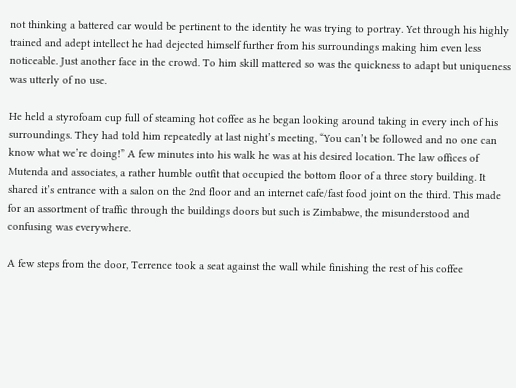not thinking a battered car would be pertinent to the identity he was trying to portray. Yet through his highly trained and adept intellect he had dejected himself further from his surroundings making him even less noticeable. Just another face in the crowd. To him skill mattered so was the quickness to adapt but uniqueness was utterly of no use.

He held a styrofoam cup full of steaming hot coffee as he began looking around taking in every inch of his surroundings. They had told him repeatedly at last night’s meeting, “You can’t be followed and no one can know what we’re doing!” A few minutes into his walk he was at his desired location. The law offices of Mutenda and associates, a rather humble outfit that occupied the bottom floor of a three story building. It shared it’s entrance with a salon on the 2nd floor and an internet cafe/fast food joint on the third. This made for an assortment of traffic through the buildings doors but such is Zimbabwe, the misunderstood and confusing was everywhere.

A few steps from the door, Terrence took a seat against the wall while finishing the rest of his coffee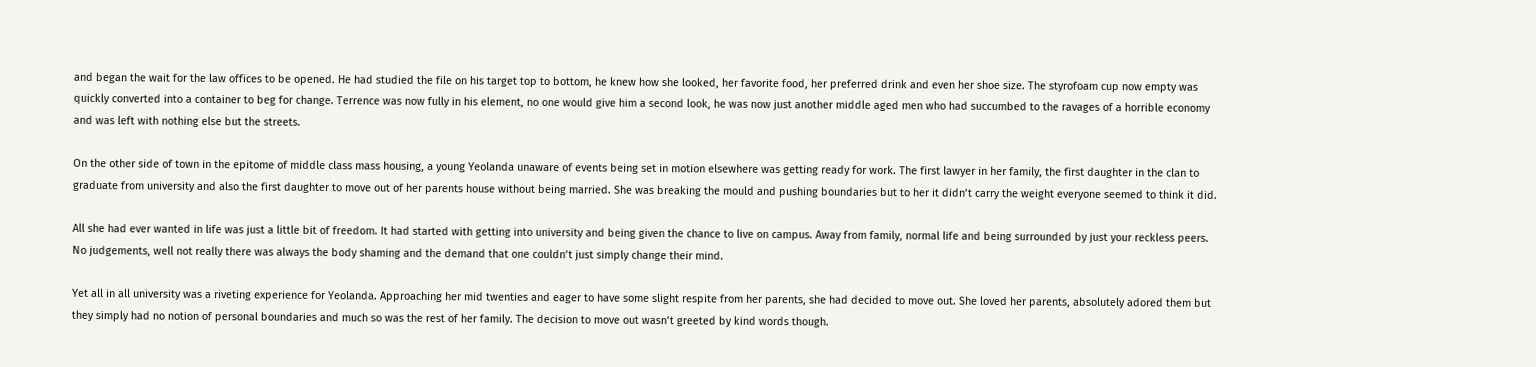and began the wait for the law offices to be opened. He had studied the file on his target top to bottom, he knew how she looked, her favorite food, her preferred drink and even her shoe size. The styrofoam cup now empty was quickly converted into a container to beg for change. Terrence was now fully in his element, no one would give him a second look, he was now just another middle aged men who had succumbed to the ravages of a horrible economy and was left with nothing else but the streets.

On the other side of town in the epitome of middle class mass housing, a young Yeolanda unaware of events being set in motion elsewhere was getting ready for work. The first lawyer in her family, the first daughter in the clan to graduate from university and also the first daughter to move out of her parents house without being married. She was breaking the mould and pushing boundaries but to her it didn’t carry the weight everyone seemed to think it did.

All she had ever wanted in life was just a little bit of freedom. It had started with getting into university and being given the chance to live on campus. Away from family, normal life and being surrounded by just your reckless peers. No judgements, well not really there was always the body shaming and the demand that one couldn’t just simply change their mind.

Yet all in all university was a riveting experience for Yeolanda. Approaching her mid twenties and eager to have some slight respite from her parents, she had decided to move out. She loved her parents, absolutely adored them but they simply had no notion of personal boundaries and much so was the rest of her family. The decision to move out wasn’t greeted by kind words though.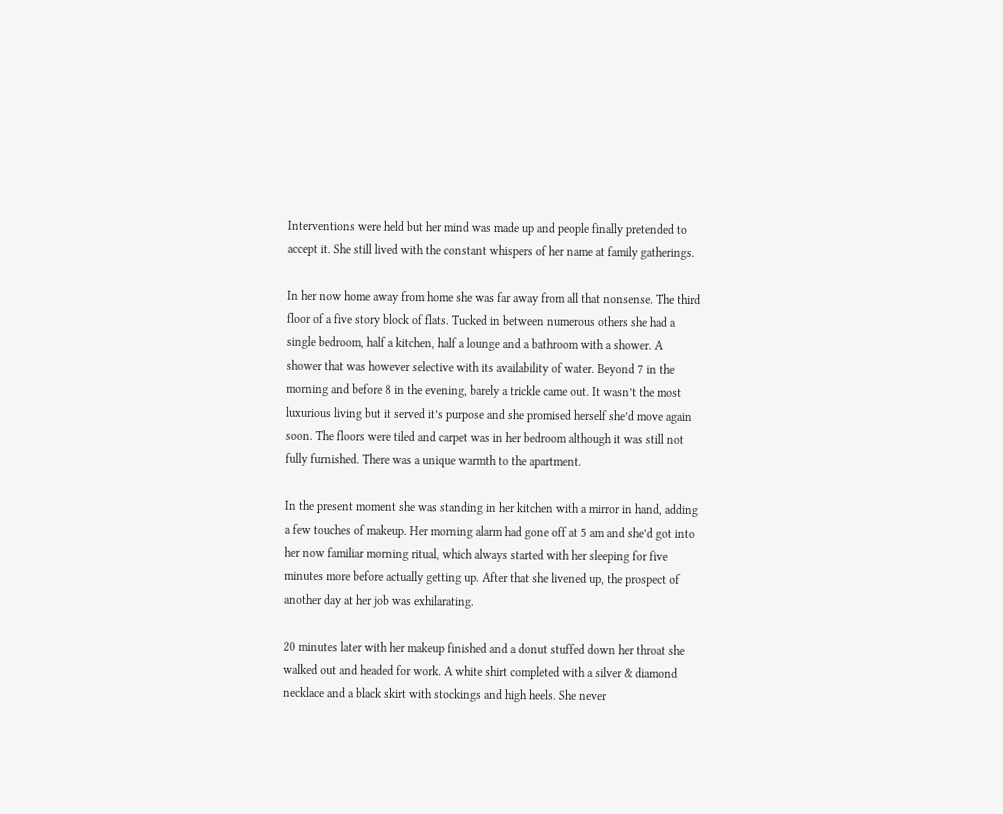Interventions were held but her mind was made up and people finally pretended to accept it. She still lived with the constant whispers of her name at family gatherings.

In her now home away from home she was far away from all that nonsense. The third floor of a five story block of flats. Tucked in between numerous others she had a single bedroom, half a kitchen, half a lounge and a bathroom with a shower. A shower that was however selective with its availability of water. Beyond 7 in the morning and before 8 in the evening, barely a trickle came out. It wasn’t the most luxurious living but it served it’s purpose and she promised herself she’d move again soon. The floors were tiled and carpet was in her bedroom although it was still not fully furnished. There was a unique warmth to the apartment.

In the present moment she was standing in her kitchen with a mirror in hand, adding a few touches of makeup. Her morning alarm had gone off at 5 am and she’d got into her now familiar morning ritual, which always started with her sleeping for five minutes more before actually getting up. After that she livened up, the prospect of another day at her job was exhilarating.

20 minutes later with her makeup finished and a donut stuffed down her throat she walked out and headed for work. A white shirt completed with a silver & diamond necklace and a black skirt with stockings and high heels. She never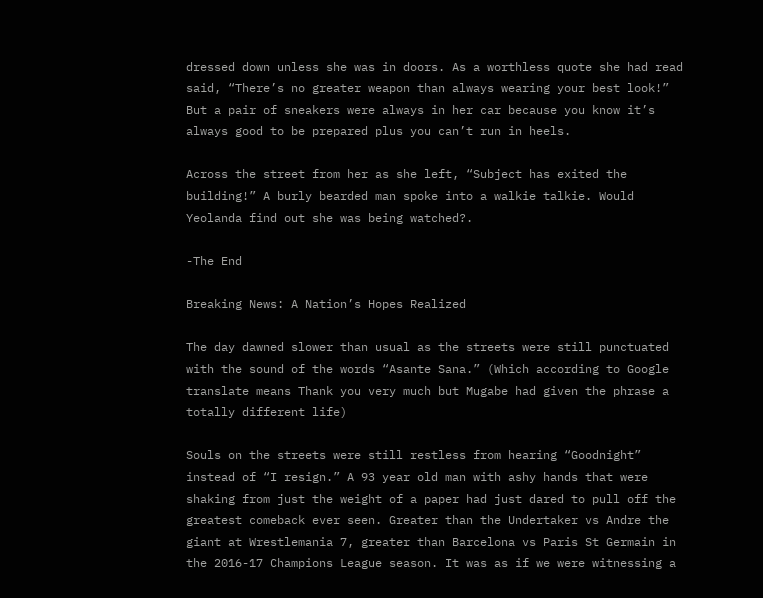dressed down unless she was in doors. As a worthless quote she had read said, “There’s no greater weapon than always wearing your best look!” But a pair of sneakers were always in her car because you know it’s always good to be prepared plus you can’t run in heels.

Across the street from her as she left, “Subject has exited the building!” A burly bearded man spoke into a walkie talkie. Would Yeolanda find out she was being watched?.

-The End

Breaking News: A Nation’s Hopes Realized

The day dawned slower than usual as the streets were still punctuated with the sound of the words “Asante Sana.” (Which according to Google translate means Thank you very much but Mugabe had given the phrase a totally different life)

Souls on the streets were still restless from hearing “Goodnight” instead of “I resign.” A 93 year old man with ashy hands that were shaking from just the weight of a paper had just dared to pull off the greatest comeback ever seen. Greater than the Undertaker vs Andre the giant at Wrestlemania 7, greater than Barcelona vs Paris St Germain in the 2016-17 Champions League season. It was as if we were witnessing a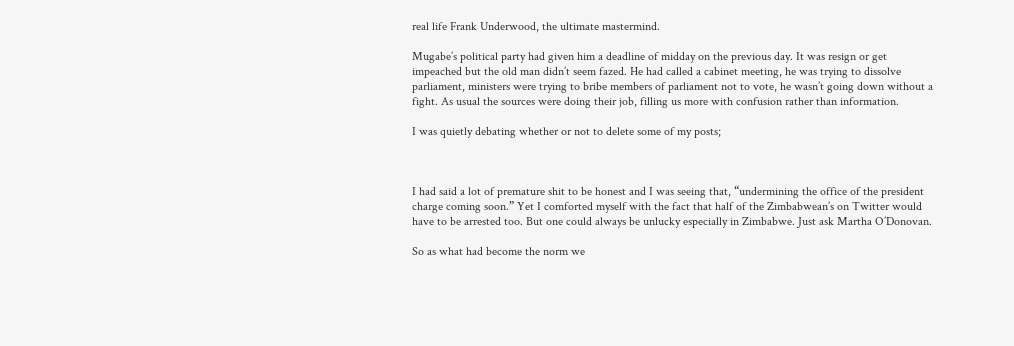real life Frank Underwood, the ultimate mastermind.

Mugabe’s political party had given him a deadline of midday on the previous day. It was resign or get impeached but the old man didn’t seem fazed. He had called a cabinet meeting, he was trying to dissolve parliament, ministers were trying to bribe members of parliament not to vote, he wasn’t going down without a fight. As usual the sources were doing their job, filling us more with confusion rather than information.

I was quietly debating whether or not to delete some of my posts;



I had said a lot of premature shit to be honest and I was seeing that, “undermining the office of the president charge coming soon.” Yet I comforted myself with the fact that half of the Zimbabwean’s on Twitter would have to be arrested too. But one could always be unlucky especially in Zimbabwe. Just ask Martha O’Donovan.

So as what had become the norm we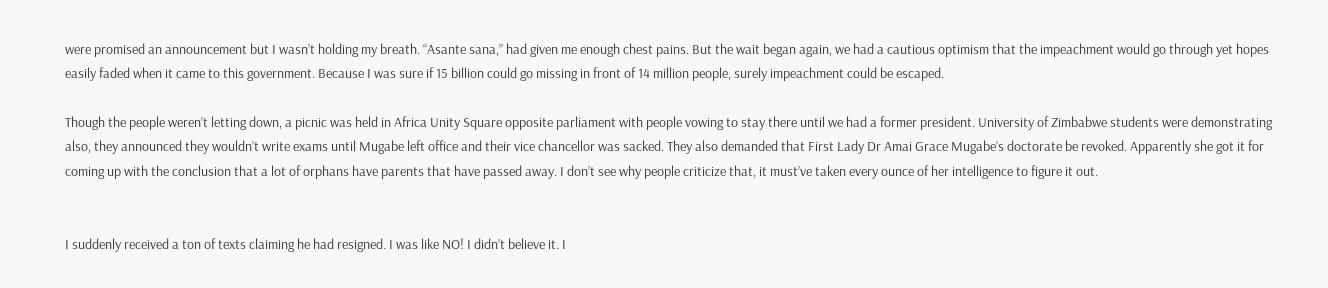were promised an announcement but I wasn’t holding my breath. “Asante sana,” had given me enough chest pains. But the wait began again, we had a cautious optimism that the impeachment would go through yet hopes easily faded when it came to this government. Because I was sure if 15 billion could go missing in front of 14 million people, surely impeachment could be escaped.

Though the people weren’t letting down, a picnic was held in Africa Unity Square opposite parliament with people vowing to stay there until we had a former president. University of Zimbabwe students were demonstrating also, they announced they wouldn’t write exams until Mugabe left office and their vice chancellor was sacked. They also demanded that First Lady Dr Amai Grace Mugabe’s doctorate be revoked. Apparently she got it for coming up with the conclusion that a lot of orphans have parents that have passed away. I don’t see why people criticize that, it must’ve taken every ounce of her intelligence to figure it out.


I suddenly received a ton of texts claiming he had resigned. I was like NO! I didn’t believe it. I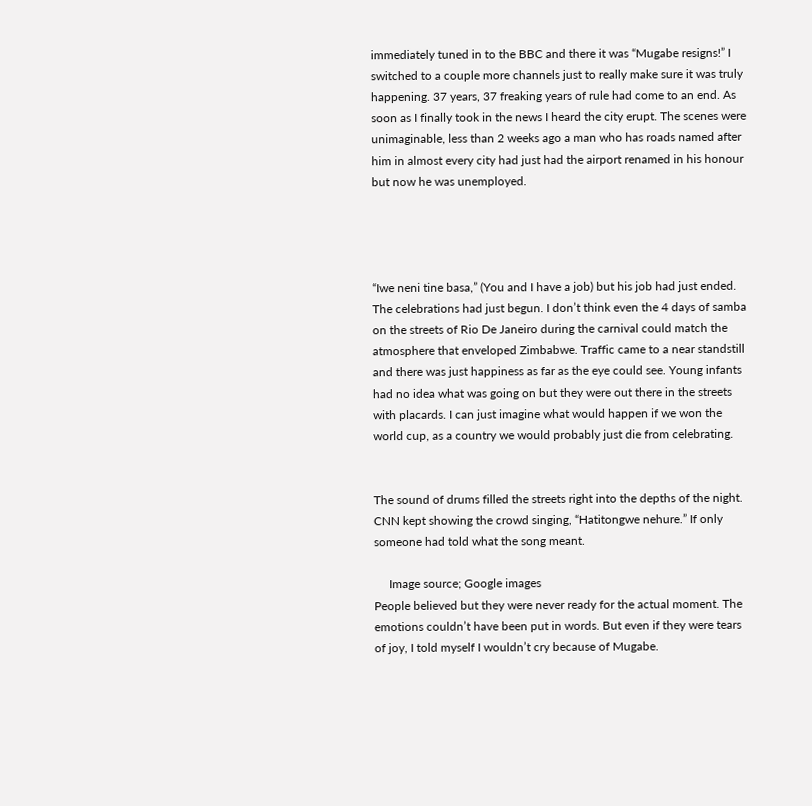immediately tuned in to the BBC and there it was “Mugabe resigns!” I switched to a couple more channels just to really make sure it was truly happening. 37 years, 37 freaking years of rule had come to an end. As soon as I finally took in the news I heard the city erupt. The scenes were unimaginable, less than 2 weeks ago a man who has roads named after him in almost every city had just had the airport renamed in his honour but now he was unemployed.




“Iwe neni tine basa,” (You and I have a job) but his job had just ended. The celebrations had just begun. I don’t think even the 4 days of samba on the streets of Rio De Janeiro during the carnival could match the atmosphere that enveloped Zimbabwe. Traffic came to a near standstill and there was just happiness as far as the eye could see. Young infants had no idea what was going on but they were out there in the streets with placards. I can just imagine what would happen if we won the world cup, as a country we would probably just die from celebrating.


The sound of drums filled the streets right into the depths of the night. CNN kept showing the crowd singing, “Hatitongwe nehure.” If only someone had told what the song meant.

     Image source; Google images
People believed but they were never ready for the actual moment. The emotions couldn’t have been put in words. But even if they were tears of joy, I told myself I wouldn’t cry because of Mugabe.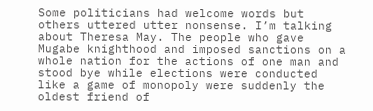Some politicians had welcome words but others uttered utter nonsense. I’m talking about Theresa May. The people who gave Mugabe knighthood and imposed sanctions on a whole nation for the actions of one man and stood bye while elections were conducted like a game of monopoly were suddenly the oldest friend of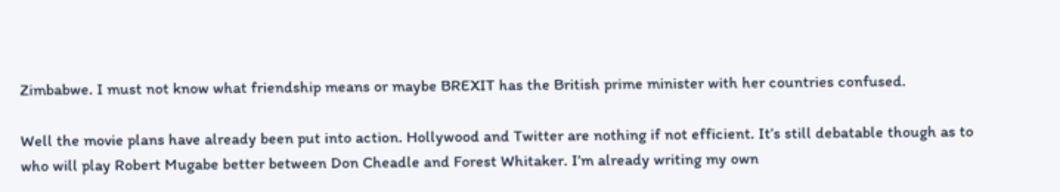Zimbabwe. I must not know what friendship means or maybe BREXIT has the British prime minister with her countries confused.

Well the movie plans have already been put into action. Hollywood and Twitter are nothing if not efficient. It’s still debatable though as to who will play Robert Mugabe better between Don Cheadle and Forest Whitaker. I’m already writing my own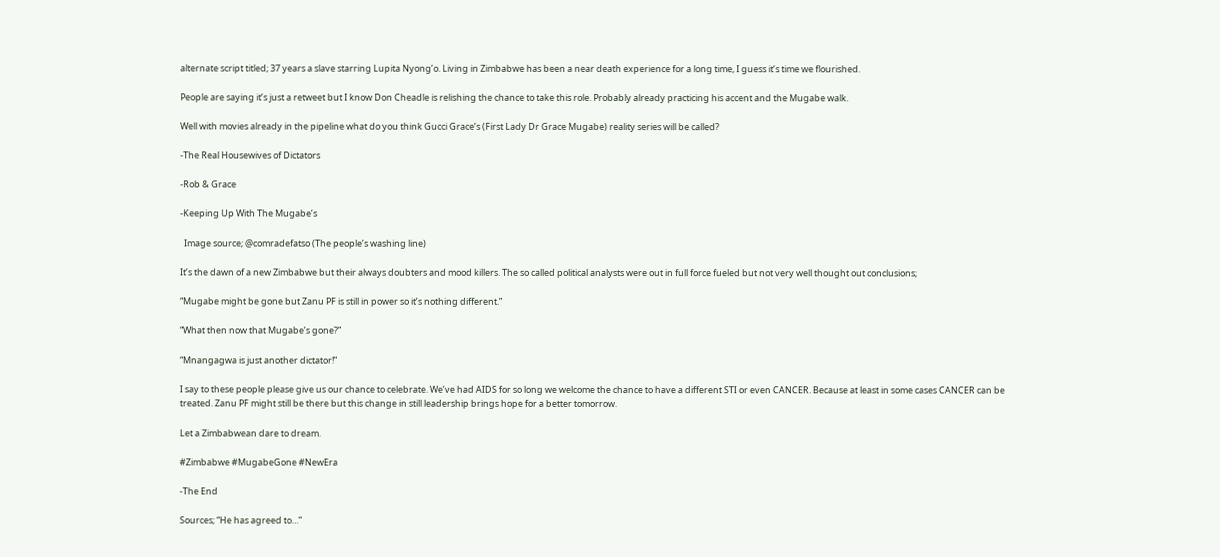alternate script titled; 37 years a slave starring Lupita Nyong’o. Living in Zimbabwe has been a near death experience for a long time, I guess it’s time we flourished.

People are saying it’s just a retweet but I know Don Cheadle is relishing the chance to take this role. Probably already practicing his accent and the Mugabe walk.

Well with movies already in the pipeline what do you think Gucci Grace’s (First Lady Dr Grace Mugabe) reality series will be called?

-The Real Housewives of Dictators

-Rob & Grace

-Keeping Up With The Mugabe’s

  Image source; @comradefatso (The people’s washing line)

It’s the dawn of a new Zimbabwe but their always doubters and mood killers. The so called political analysts were out in full force fueled but not very well thought out conclusions;

“Mugabe might be gone but Zanu PF is still in power so it’s nothing different.”

“What then now that Mugabe’s gone?”

“Mnangagwa is just another dictator!”

I say to these people please give us our chance to celebrate. We’ve had AIDS for so long we welcome the chance to have a different STI or even CANCER. Because at least in some cases CANCER can be treated. Zanu PF might still be there but this change in still leadership brings hope for a better tomorrow.

Let a Zimbabwean dare to dream.

#Zimbabwe #MugabeGone #NewEra

-The End

Sources; “He has agreed to…”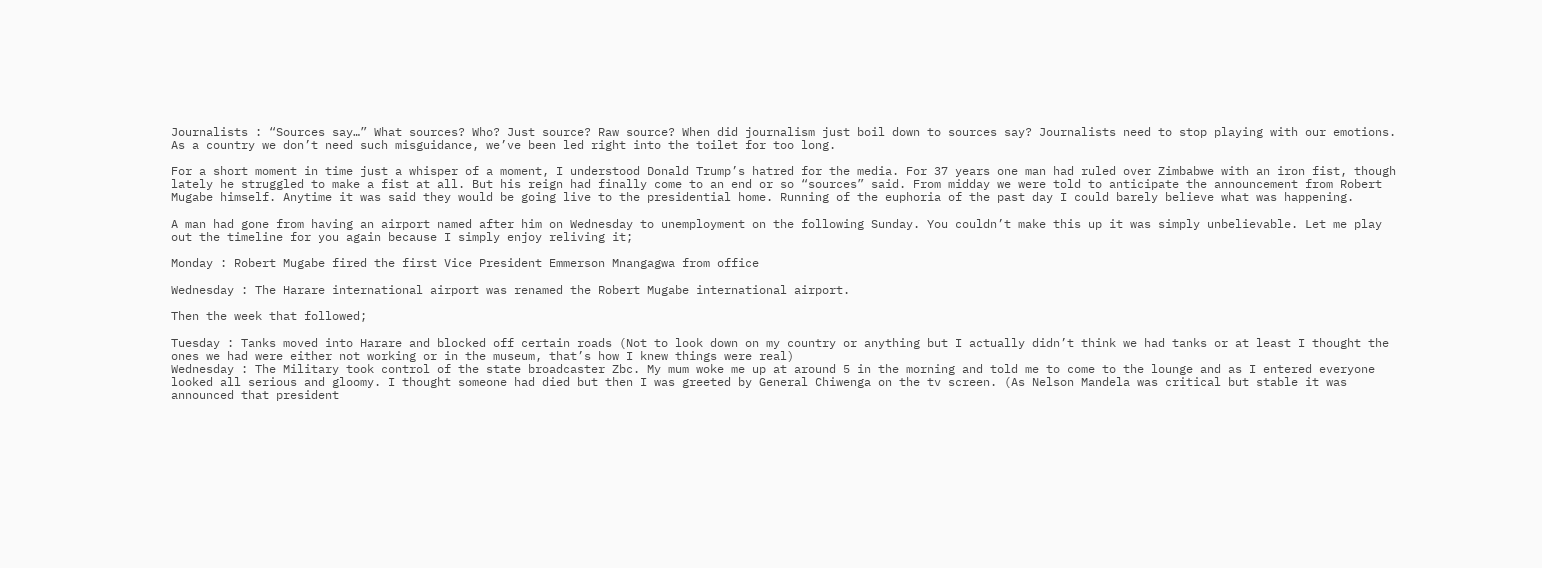Journalists : “Sources say…” What sources? Who? Just source? Raw source? When did journalism just boil down to sources say? Journalists need to stop playing with our emotions. As a country we don’t need such misguidance, we’ve been led right into the toilet for too long.

For a short moment in time just a whisper of a moment, I understood Donald Trump’s hatred for the media. For 37 years one man had ruled over Zimbabwe with an iron fist, though lately he struggled to make a fist at all. But his reign had finally come to an end or so “sources” said. From midday we were told to anticipate the announcement from Robert Mugabe himself. Anytime it was said they would be going live to the presidential home. Running of the euphoria of the past day I could barely believe what was happening.

A man had gone from having an airport named after him on Wednesday to unemployment on the following Sunday. You couldn’t make this up it was simply unbelievable. Let me play out the timeline for you again because I simply enjoy reliving it;

Monday : Robert Mugabe fired the first Vice President Emmerson Mnangagwa from office

Wednesday : The Harare international airport was renamed the Robert Mugabe international airport.

Then the week that followed;

Tuesday : Tanks moved into Harare and blocked off certain roads (Not to look down on my country or anything but I actually didn’t think we had tanks or at least I thought the ones we had were either not working or in the museum, that’s how I knew things were real)
Wednesday : The Military took control of the state broadcaster Zbc. My mum woke me up at around 5 in the morning and told me to come to the lounge and as I entered everyone looked all serious and gloomy. I thought someone had died but then I was greeted by General Chiwenga on the tv screen. (As Nelson Mandela was critical but stable it was announced that president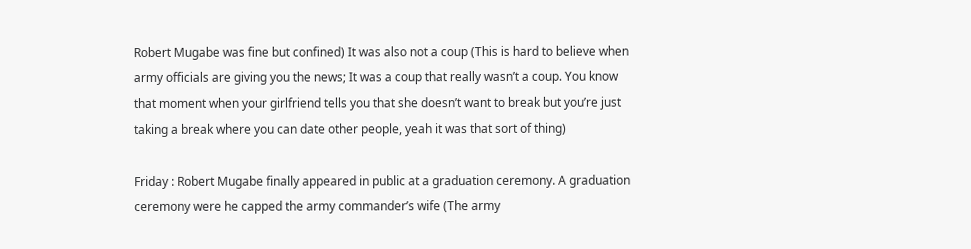Robert Mugabe was fine but confined) It was also not a coup (This is hard to believe when army officials are giving you the news; It was a coup that really wasn’t a coup. You know that moment when your girlfriend tells you that she doesn’t want to break but you’re just taking a break where you can date other people, yeah it was that sort of thing)

Friday : Robert Mugabe finally appeared in public at a graduation ceremony. A graduation ceremony were he capped the army commander’s wife (The army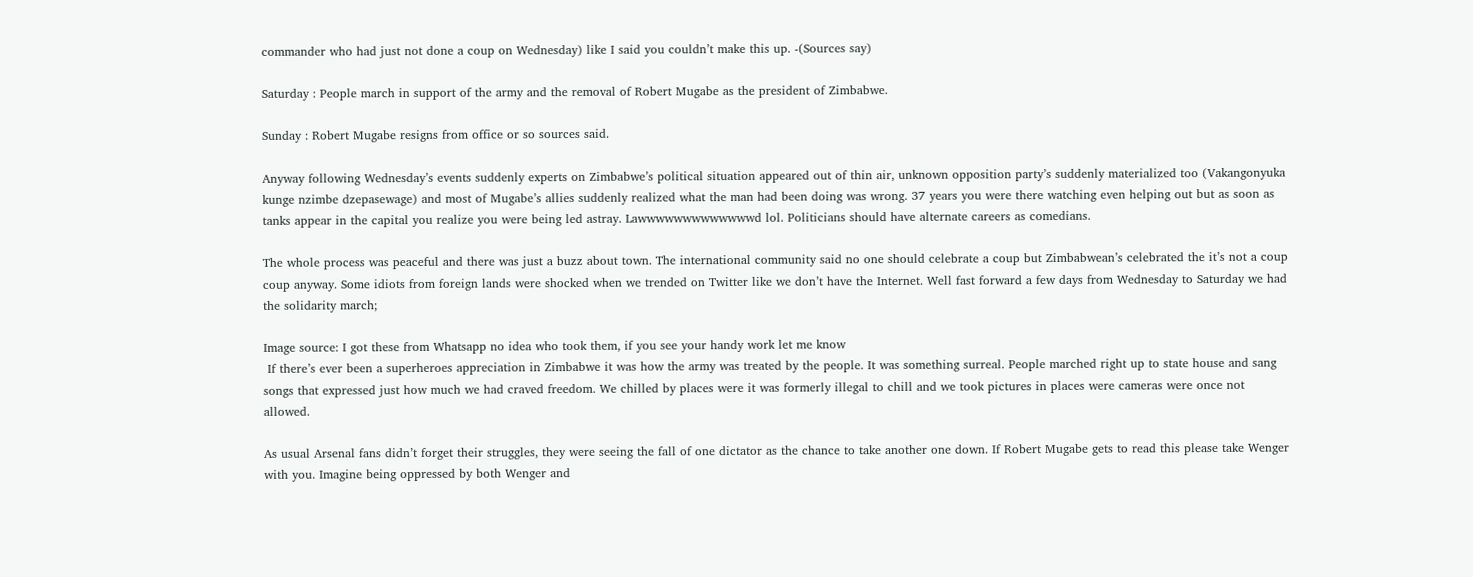commander who had just not done a coup on Wednesday) like I said you couldn’t make this up. -(Sources say)

Saturday : People march in support of the army and the removal of Robert Mugabe as the president of Zimbabwe.

Sunday : Robert Mugabe resigns from office or so sources said.

Anyway following Wednesday’s events suddenly experts on Zimbabwe’s political situation appeared out of thin air, unknown opposition party’s suddenly materialized too (Vakangonyuka kunge nzimbe dzepasewage) and most of Mugabe’s allies suddenly realized what the man had been doing was wrong. 37 years you were there watching even helping out but as soon as tanks appear in the capital you realize you were being led astray. Lawwwwwwwwwwwwwd lol. Politicians should have alternate careers as comedians.

The whole process was peaceful and there was just a buzz about town. The international community said no one should celebrate a coup but Zimbabwean’s celebrated the it’s not a coup coup anyway. Some idiots from foreign lands were shocked when we trended on Twitter like we don’t have the Internet. Well fast forward a few days from Wednesday to Saturday we had the solidarity march;

Image source: I got these from Whatsapp no idea who took them, if you see your handy work let me know
 If there’s ever been a superheroes appreciation in Zimbabwe it was how the army was treated by the people. It was something surreal. People marched right up to state house and sang songs that expressed just how much we had craved freedom. We chilled by places were it was formerly illegal to chill and we took pictures in places were cameras were once not allowed.

As usual Arsenal fans didn’t forget their struggles, they were seeing the fall of one dictator as the chance to take another one down. If Robert Mugabe gets to read this please take Wenger with you. Imagine being oppressed by both Wenger and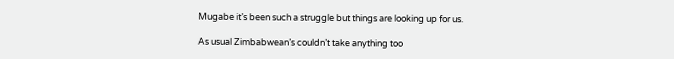Mugabe it’s been such a struggle but things are looking up for us.

As usual Zimbabwean’s couldn’t take anything too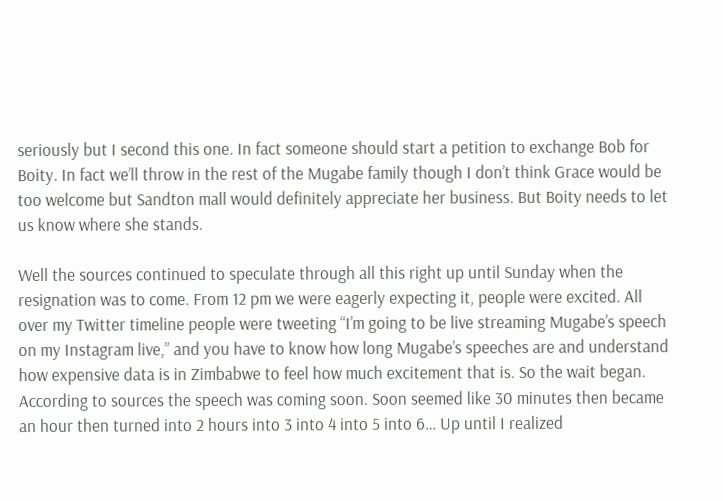seriously but I second this one. In fact someone should start a petition to exchange Bob for Boity. In fact we’ll throw in the rest of the Mugabe family though I don’t think Grace would be too welcome but Sandton mall would definitely appreciate her business. But Boity needs to let us know where she stands.

Well the sources continued to speculate through all this right up until Sunday when the resignation was to come. From 12 pm we were eagerly expecting it, people were excited. All over my Twitter timeline people were tweeting “I’m going to be live streaming Mugabe’s speech on my Instagram live,” and you have to know how long Mugabe’s speeches are and understand how expensive data is in Zimbabwe to feel how much excitement that is. So the wait began. According to sources the speech was coming soon. Soon seemed like 30 minutes then became an hour then turned into 2 hours into 3 into 4 into 5 into 6… Up until I realized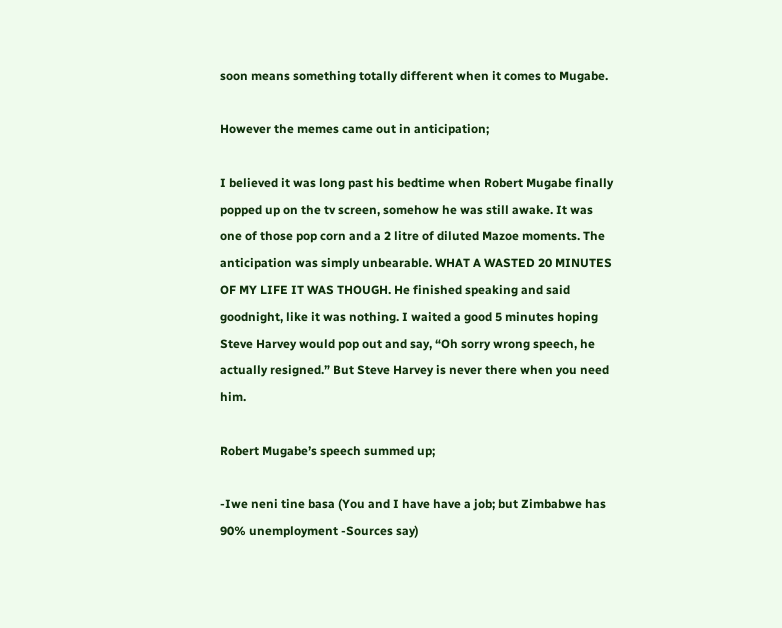soon means something totally different when it comes to Mugabe.

However the memes came out in anticipation;

I believed it was long past his bedtime when Robert Mugabe finally popped up on the tv screen, somehow he was still awake. It was one of those pop corn and a 2 litre of diluted Mazoe moments. The anticipation was simply unbearable. WHAT A WASTED 20 MINUTES OF MY LIFE IT WAS THOUGH. He finished speaking and said goodnight, like it was nothing. I waited a good 5 minutes hoping Steve Harvey would pop out and say, “Oh sorry wrong speech, he actually resigned.” But Steve Harvey is never there when you need him.

Robert Mugabe’s speech summed up;

-Iwe neni tine basa (You and I have have a job; but Zimbabwe has 90% unemployment -Sources say)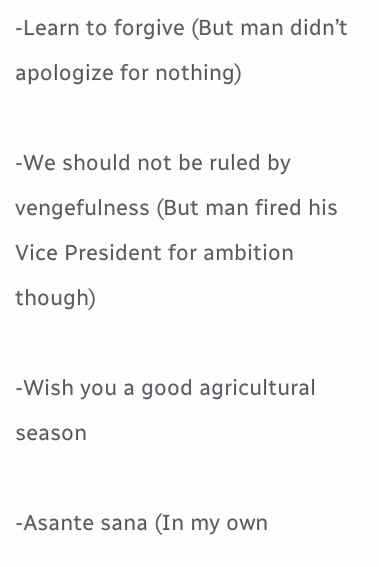-Learn to forgive (But man didn’t apologize for nothing)

-We should not be ruled by vengefulness (But man fired his Vice President for ambition though)

-Wish you a good agricultural season

-Asante sana (In my own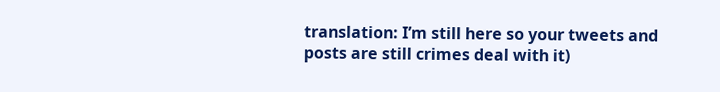translation: I’m still here so your tweets and posts are still crimes deal with it)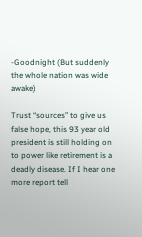-Goodnight (But suddenly the whole nation was wide awake)

Trust “sources” to give us false hope, this 93 year old president is still holding on to power like retirement is a deadly disease. If I hear one more report tell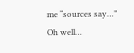me “sources say…” Oh well…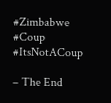#Zimbabwe #Coup #ItsNotACoup

– The End